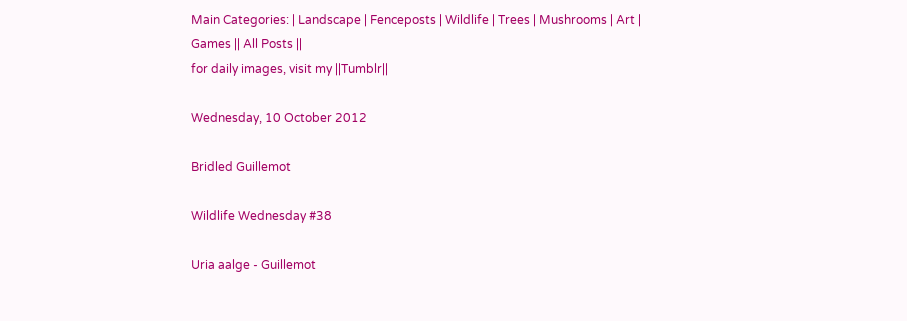Main Categories: | Landscape | Fenceposts | Wildlife | Trees | Mushrooms | Art | Games || All Posts ||
for daily images, visit my ||Tumblr||

Wednesday, 10 October 2012

Bridled Guillemot

Wildlife Wednesday #38

Uria aalge - Guillemot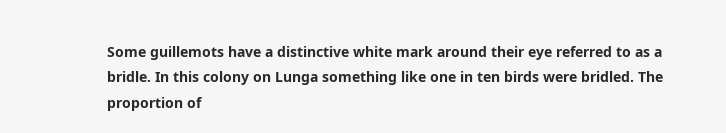Some guillemots have a distinctive white mark around their eye referred to as a bridle. In this colony on Lunga something like one in ten birds were bridled. The proportion of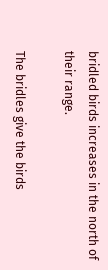bridled birds increases in the north of their range.

The bridles give the birds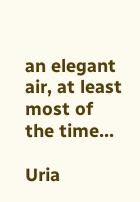an elegant air, at least most of the time...

Uria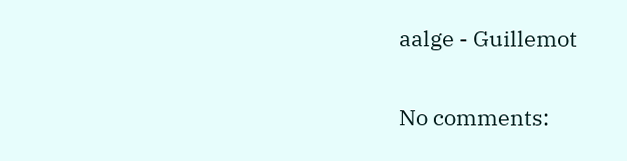aalge - Guillemot

No comments: